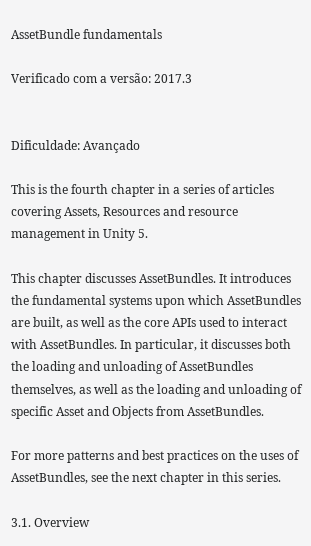AssetBundle fundamentals

Verificado com a versão: 2017.3


Dificuldade: Avançado

This is the fourth chapter in a series of articles covering Assets, Resources and resource management in Unity 5.

This chapter discusses AssetBundles. It introduces the fundamental systems upon which AssetBundles are built, as well as the core APIs used to interact with AssetBundles. In particular, it discusses both the loading and unloading of AssetBundles themselves, as well as the loading and unloading of specific Asset and Objects from AssetBundles.

For more patterns and best practices on the uses of AssetBundles, see the next chapter in this series.

3.1. Overview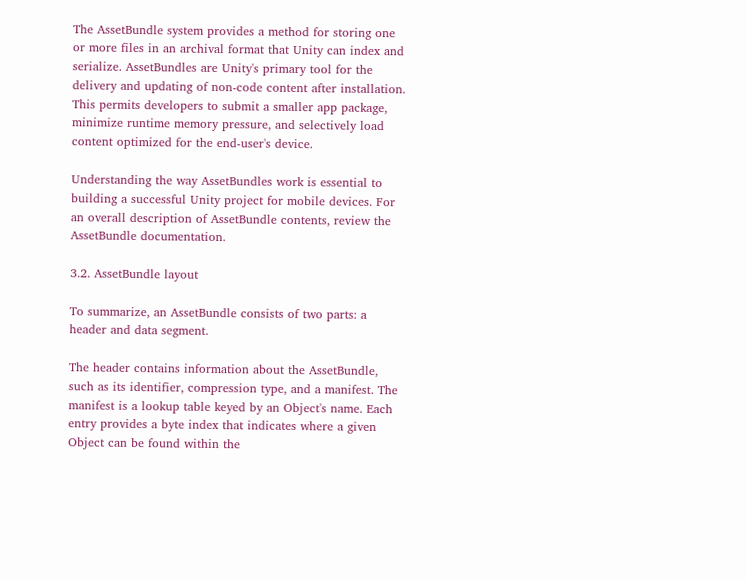The AssetBundle system provides a method for storing one or more files in an archival format that Unity can index and serialize. AssetBundles are Unity's primary tool for the delivery and updating of non-code content after installation. This permits developers to submit a smaller app package, minimize runtime memory pressure, and selectively load content optimized for the end-user's device.

Understanding the way AssetBundles work is essential to building a successful Unity project for mobile devices. For an overall description of AssetBundle contents, review the AssetBundle documentation.

3.2. AssetBundle layout

To summarize, an AssetBundle consists of two parts: a header and data segment.

The header contains information about the AssetBundle, such as its identifier, compression type, and a manifest. The manifest is a lookup table keyed by an Object's name. Each entry provides a byte index that indicates where a given Object can be found within the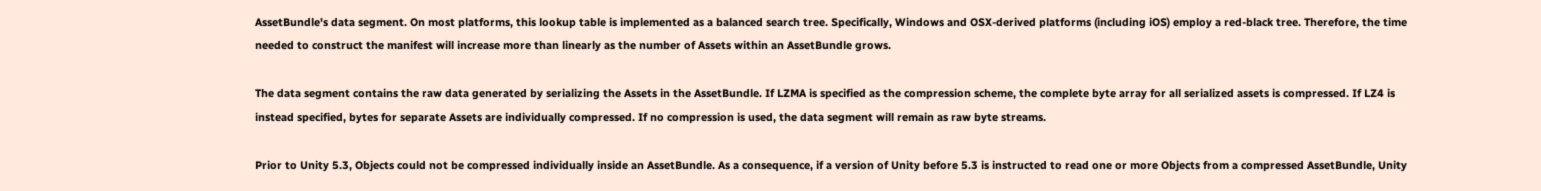AssetBundle's data segment. On most platforms, this lookup table is implemented as a balanced search tree. Specifically, Windows and OSX-derived platforms (including iOS) employ a red-black tree. Therefore, the time needed to construct the manifest will increase more than linearly as the number of Assets within an AssetBundle grows.

The data segment contains the raw data generated by serializing the Assets in the AssetBundle. If LZMA is specified as the compression scheme, the complete byte array for all serialized assets is compressed. If LZ4 is instead specified, bytes for separate Assets are individually compressed. If no compression is used, the data segment will remain as raw byte streams.

Prior to Unity 5.3, Objects could not be compressed individually inside an AssetBundle. As a consequence, if a version of Unity before 5.3 is instructed to read one or more Objects from a compressed AssetBundle, Unity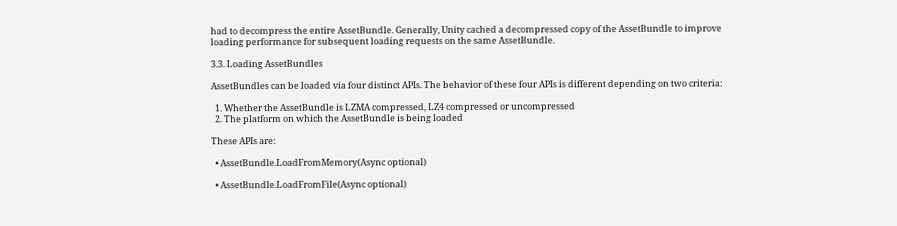had to decompress the entire AssetBundle. Generally, Unity cached a decompressed copy of the AssetBundle to improve loading performance for subsequent loading requests on the same AssetBundle.

3.3. Loading AssetBundles

AssetBundles can be loaded via four distinct APIs. The behavior of these four APIs is different depending on two criteria:

  1. Whether the AssetBundle is LZMA compressed, LZ4 compressed or uncompressed
  2. The platform on which the AssetBundle is being loaded

These APIs are:

  • AssetBundle.LoadFromMemory(Async optional)

  • AssetBundle.LoadFromFile(Async optional)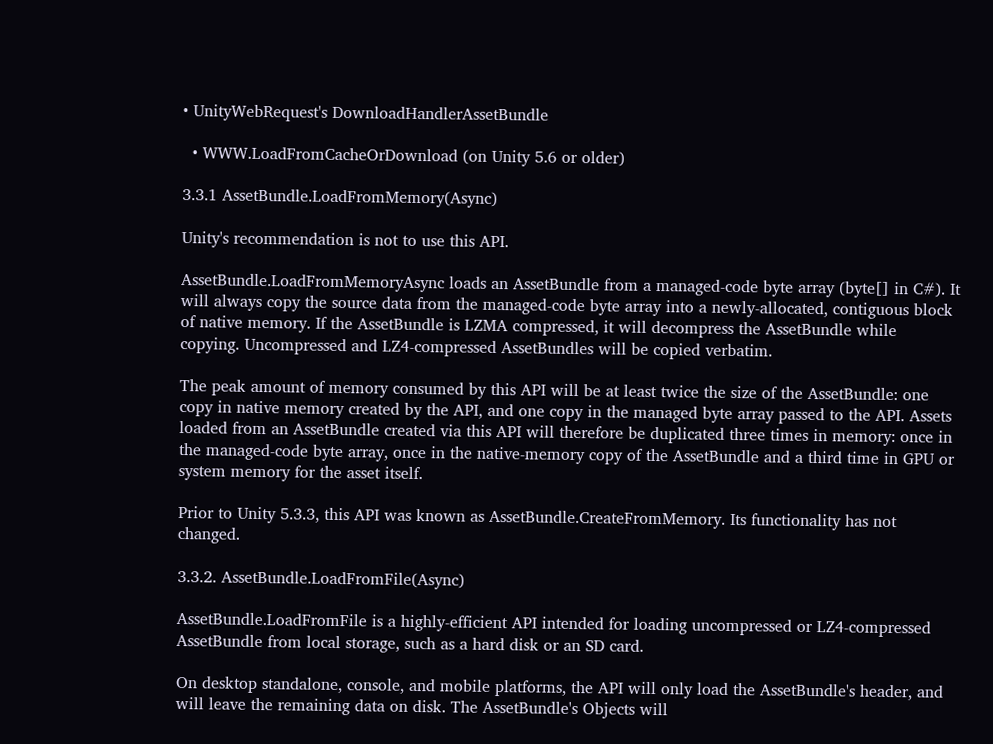• UnityWebRequest's DownloadHandlerAssetBundle

  • WWW.LoadFromCacheOrDownload (on Unity 5.6 or older)

3.3.1 AssetBundle.LoadFromMemory(Async)

Unity's recommendation is not to use this API.

AssetBundle.LoadFromMemoryAsync loads an AssetBundle from a managed-code byte array (byte[] in C#). It will always copy the source data from the managed-code byte array into a newly-allocated, contiguous block of native memory. If the AssetBundle is LZMA compressed, it will decompress the AssetBundle while copying. Uncompressed and LZ4-compressed AssetBundles will be copied verbatim.

The peak amount of memory consumed by this API will be at least twice the size of the AssetBundle: one copy in native memory created by the API, and one copy in the managed byte array passed to the API. Assets loaded from an AssetBundle created via this API will therefore be duplicated three times in memory: once in the managed-code byte array, once in the native-memory copy of the AssetBundle and a third time in GPU or system memory for the asset itself.

Prior to Unity 5.3.3, this API was known as AssetBundle.CreateFromMemory. Its functionality has not changed.

3.3.2. AssetBundle.LoadFromFile(Async)

AssetBundle.LoadFromFile is a highly-efficient API intended for loading uncompressed or LZ4-compressed AssetBundle from local storage, such as a hard disk or an SD card.

On desktop standalone, console, and mobile platforms, the API will only load the AssetBundle's header, and will leave the remaining data on disk. The AssetBundle's Objects will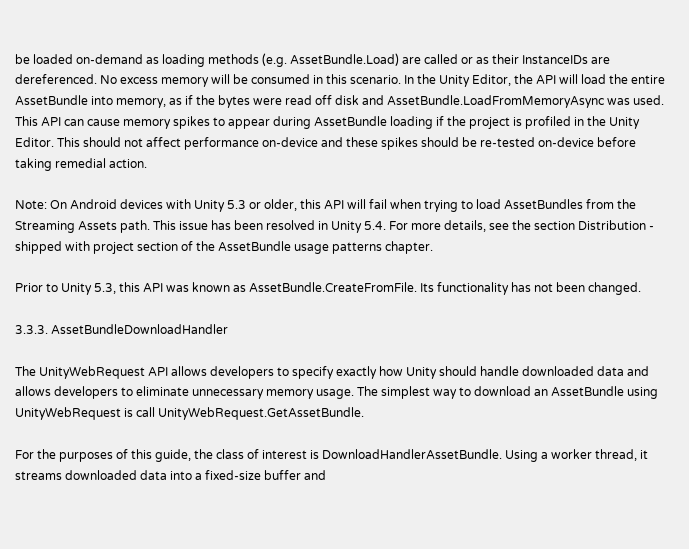be loaded on-demand as loading methods (e.g. AssetBundle.Load) are called or as their InstanceIDs are dereferenced. No excess memory will be consumed in this scenario. In the Unity Editor, the API will load the entire AssetBundle into memory, as if the bytes were read off disk and AssetBundle.LoadFromMemoryAsync was used. This API can cause memory spikes to appear during AssetBundle loading if the project is profiled in the Unity Editor. This should not affect performance on-device and these spikes should be re-tested on-device before taking remedial action.

Note: On Android devices with Unity 5.3 or older, this API will fail when trying to load AssetBundles from the Streaming Assets path. This issue has been resolved in Unity 5.4. For more details, see the section Distribution - shipped with project section of the AssetBundle usage patterns chapter.

Prior to Unity 5.3, this API was known as AssetBundle.CreateFromFile. Its functionality has not been changed.

3.3.3. AssetBundleDownloadHandler

The UnityWebRequest API allows developers to specify exactly how Unity should handle downloaded data and allows developers to eliminate unnecessary memory usage. The simplest way to download an AssetBundle using UnityWebRequest is call UnityWebRequest.GetAssetBundle.

For the purposes of this guide, the class of interest is DownloadHandlerAssetBundle. Using a worker thread, it streams downloaded data into a fixed-size buffer and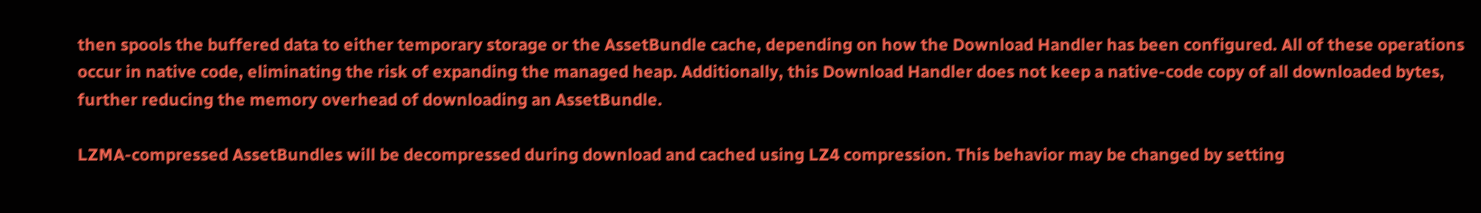then spools the buffered data to either temporary storage or the AssetBundle cache, depending on how the Download Handler has been configured. All of these operations occur in native code, eliminating the risk of expanding the managed heap. Additionally, this Download Handler does not keep a native-code copy of all downloaded bytes, further reducing the memory overhead of downloading an AssetBundle.

LZMA-compressed AssetBundles will be decompressed during download and cached using LZ4 compression. This behavior may be changed by setting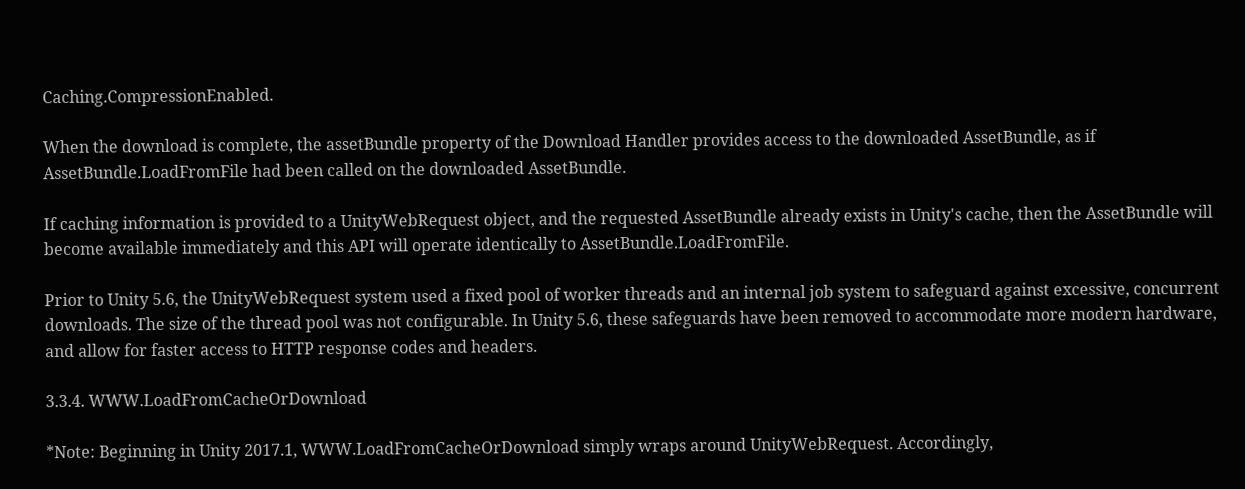Caching.CompressionEnabled.

When the download is complete, the assetBundle property of the Download Handler provides access to the downloaded AssetBundle, as if AssetBundle.LoadFromFile had been called on the downloaded AssetBundle.

If caching information is provided to a UnityWebRequest object, and the requested AssetBundle already exists in Unity's cache, then the AssetBundle will become available immediately and this API will operate identically to AssetBundle.LoadFromFile.

Prior to Unity 5.6, the UnityWebRequest system used a fixed pool of worker threads and an internal job system to safeguard against excessive, concurrent downloads. The size of the thread pool was not configurable. In Unity 5.6, these safeguards have been removed to accommodate more modern hardware, and allow for faster access to HTTP response codes and headers.

3.3.4. WWW.LoadFromCacheOrDownload

*Note: Beginning in Unity 2017.1, WWW.LoadFromCacheOrDownload simply wraps around UnityWebRequest. Accordingly,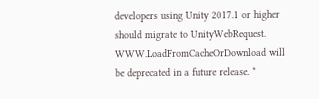developers using Unity 2017.1 or higher should migrate to UnityWebRequest. WWW.LoadFromCacheOrDownload will be deprecated in a future release. *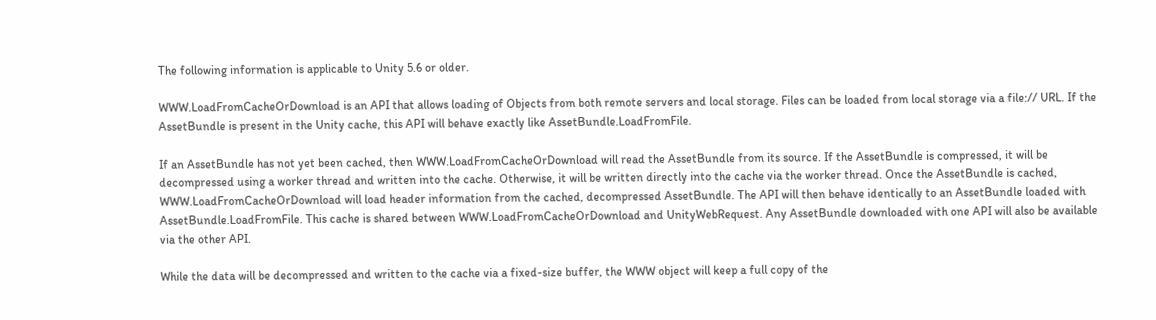The following information is applicable to Unity 5.6 or older.

WWW.LoadFromCacheOrDownload is an API that allows loading of Objects from both remote servers and local storage. Files can be loaded from local storage via a file:// URL. If the AssetBundle is present in the Unity cache, this API will behave exactly like AssetBundle.LoadFromFile.

If an AssetBundle has not yet been cached, then WWW.LoadFromCacheOrDownload will read the AssetBundle from its source. If the AssetBundle is compressed, it will be decompressed using a worker thread and written into the cache. Otherwise, it will be written directly into the cache via the worker thread. Once the AssetBundle is cached, WWW.LoadFromCacheOrDownload will load header information from the cached, decompressed AssetBundle. The API will then behave identically to an AssetBundle loaded with AssetBundle.LoadFromFile. This cache is shared between WWW.LoadFromCacheOrDownload and UnityWebRequest. Any AssetBundle downloaded with one API will also be available via the other API.

While the data will be decompressed and written to the cache via a fixed-size buffer, the WWW object will keep a full copy of the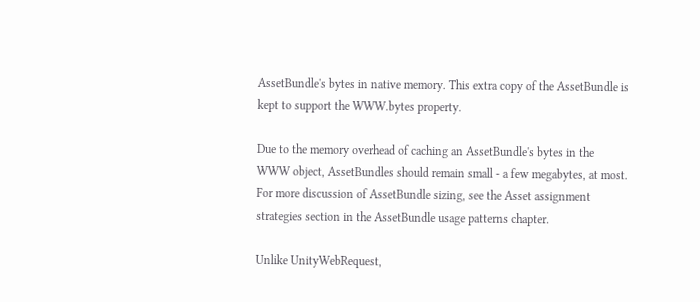AssetBundle's bytes in native memory. This extra copy of the AssetBundle is kept to support the WWW.bytes property.

Due to the memory overhead of caching an AssetBundle's bytes in the WWW object, AssetBundles should remain small - a few megabytes, at most. For more discussion of AssetBundle sizing, see the Asset assignment strategies section in the AssetBundle usage patterns chapter.

Unlike UnityWebRequest,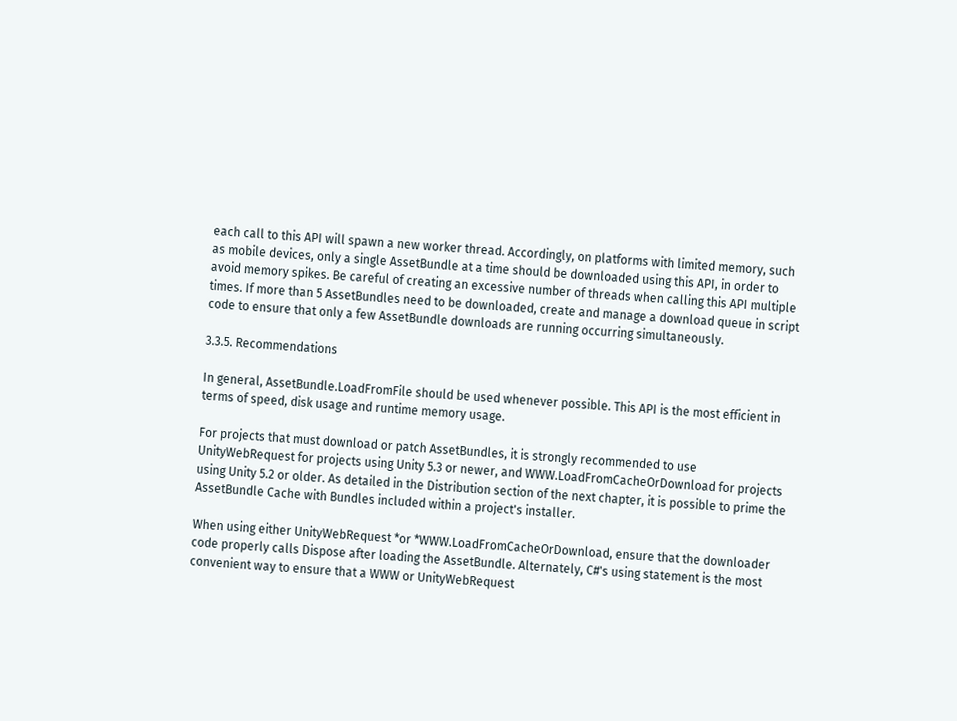each call to this API will spawn a new worker thread. Accordingly, on platforms with limited memory, such as mobile devices, only a single AssetBundle at a time should be downloaded using this API, in order to avoid memory spikes. Be careful of creating an excessive number of threads when calling this API multiple times. If more than 5 AssetBundles need to be downloaded, create and manage a download queue in script code to ensure that only a few AssetBundle downloads are running occurring simultaneously.

3.3.5. Recommendations

In general, AssetBundle.LoadFromFile should be used whenever possible. This API is the most efficient in terms of speed, disk usage and runtime memory usage.

For projects that must download or patch AssetBundles, it is strongly recommended to use UnityWebRequest for projects using Unity 5.3 or newer, and WWW.LoadFromCacheOrDownload for projects using Unity 5.2 or older. As detailed in the Distribution section of the next chapter, it is possible to prime the AssetBundle Cache with Bundles included within a project's installer.

When using either UnityWebRequest *or *WWW.LoadFromCacheOrDownload, ensure that the downloader code properly calls Dispose after loading the AssetBundle. Alternately, C#'s using statement is the most convenient way to ensure that a WWW or UnityWebRequest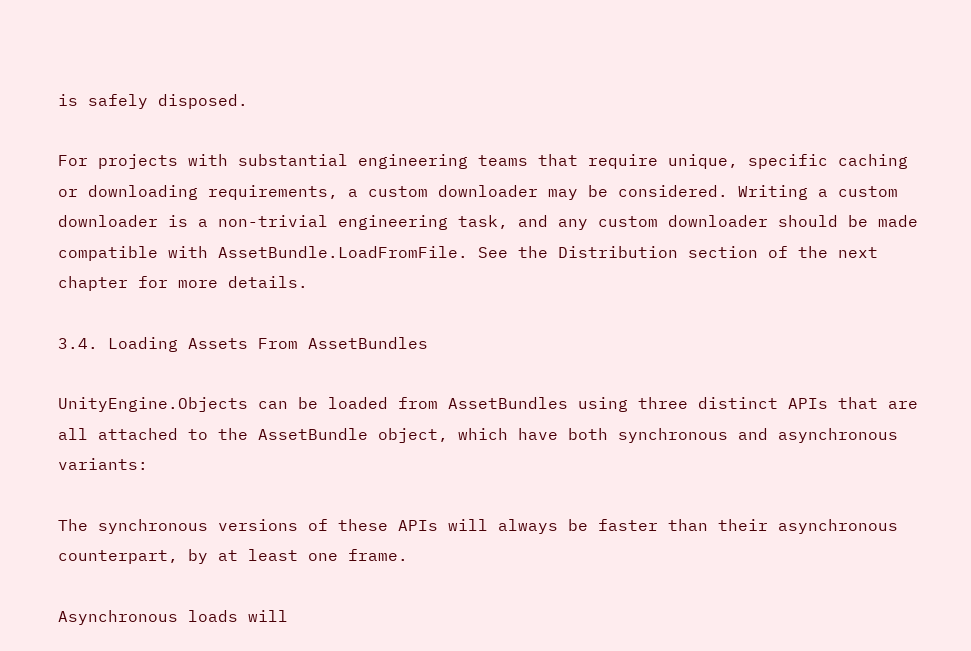is safely disposed.

For projects with substantial engineering teams that require unique, specific caching or downloading requirements, a custom downloader may be considered. Writing a custom downloader is a non-trivial engineering task, and any custom downloader should be made compatible with AssetBundle.LoadFromFile. See the Distribution section of the next chapter for more details.

3.4. Loading Assets From AssetBundles

UnityEngine.Objects can be loaded from AssetBundles using three distinct APIs that are all attached to the AssetBundle object, which have both synchronous and asynchronous variants:

The synchronous versions of these APIs will always be faster than their asynchronous counterpart, by at least one frame.

Asynchronous loads will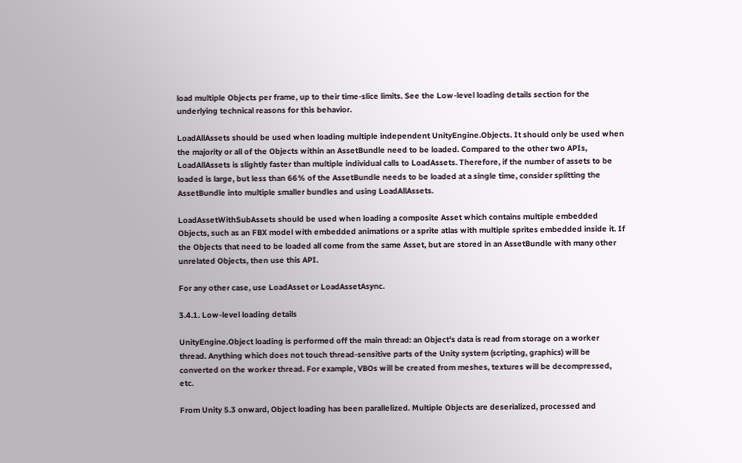load multiple Objects per frame, up to their time-slice limits. See the Low-level loading details section for the underlying technical reasons for this behavior.

LoadAllAssets should be used when loading multiple independent UnityEngine.Objects. It should only be used when the majority or all of the Objects within an AssetBundle need to be loaded. Compared to the other two APIs, LoadAllAssets is slightly faster than multiple individual calls to LoadAssets. Therefore, if the number of assets to be loaded is large, but less than 66% of the AssetBundle needs to be loaded at a single time, consider splitting the AssetBundle into multiple smaller bundles and using LoadAllAssets.

LoadAssetWithSubAssets should be used when loading a composite Asset which contains multiple embedded Objects, such as an FBX model with embedded animations or a sprite atlas with multiple sprites embedded inside it. If the Objects that need to be loaded all come from the same Asset, but are stored in an AssetBundle with many other unrelated Objects, then use this API.

For any other case, use LoadAsset or LoadAssetAsync.

3.4.1. Low-level loading details

UnityEngine.Object loading is performed off the main thread: an Object's data is read from storage on a worker thread. Anything which does not touch thread-sensitive parts of the Unity system (scripting, graphics) will be converted on the worker thread. For example, VBOs will be created from meshes, textures will be decompressed, etc.

From Unity 5.3 onward, Object loading has been parallelized. Multiple Objects are deserialized, processed and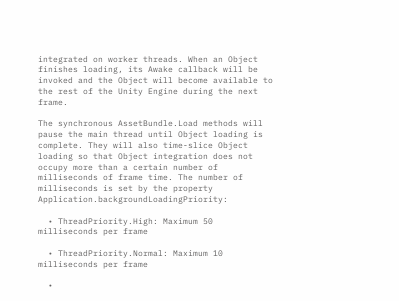integrated on worker threads. When an Object finishes loading, its Awake callback will be invoked and the Object will become available to the rest of the Unity Engine during the next frame.

The synchronous AssetBundle.Load methods will pause the main thread until Object loading is complete. They will also time-slice Object loading so that Object integration does not occupy more than a certain number of milliseconds of frame time. The number of milliseconds is set by the property Application.backgroundLoadingPriority:

  • ThreadPriority.High: Maximum 50 milliseconds per frame

  • ThreadPriority.Normal: Maximum 10 milliseconds per frame

  •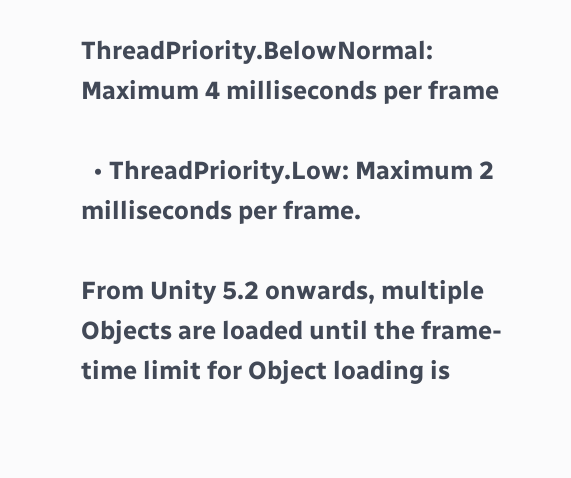ThreadPriority.BelowNormal: Maximum 4 milliseconds per frame

  • ThreadPriority.Low: Maximum 2 milliseconds per frame.

From Unity 5.2 onwards, multiple Objects are loaded until the frame-time limit for Object loading is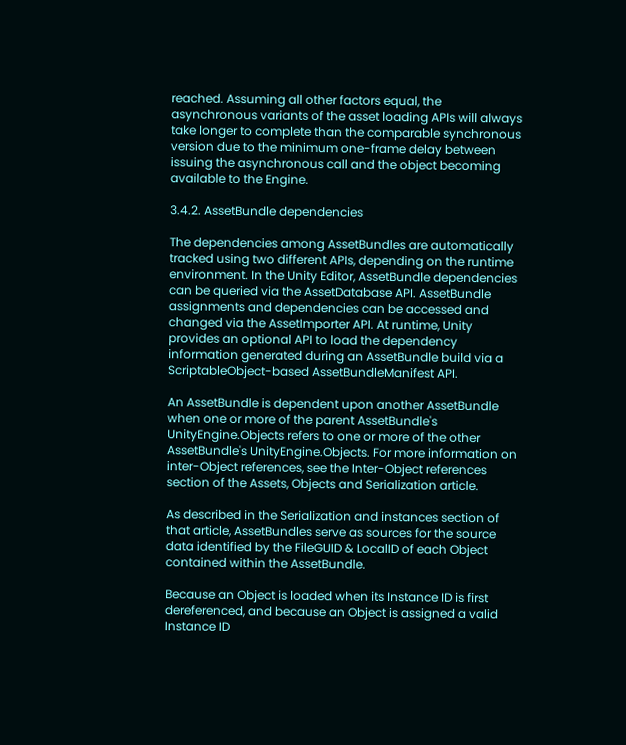reached. Assuming all other factors equal, the asynchronous variants of the asset loading APIs will always take longer to complete than the comparable synchronous version due to the minimum one-frame delay between issuing the asynchronous call and the object becoming available to the Engine.

3.4.2. AssetBundle dependencies

The dependencies among AssetBundles are automatically tracked using two different APIs, depending on the runtime environment. In the Unity Editor, AssetBundle dependencies can be queried via the AssetDatabase API. AssetBundle assignments and dependencies can be accessed and changed via the AssetImporter API. At runtime, Unity provides an optional API to load the dependency information generated during an AssetBundle build via a ScriptableObject-based AssetBundleManifest API.

An AssetBundle is dependent upon another AssetBundle when one or more of the parent AssetBundle's UnityEngine.Objects refers to one or more of the other AssetBundle's UnityEngine.Objects. For more information on inter-Object references, see the Inter-Object references section of the Assets, Objects and Serialization article.

As described in the Serialization and instances section of that article, AssetBundles serve as sources for the source data identified by the FileGUID & LocalID of each Object contained within the AssetBundle.

Because an Object is loaded when its Instance ID is first dereferenced, and because an Object is assigned a valid Instance ID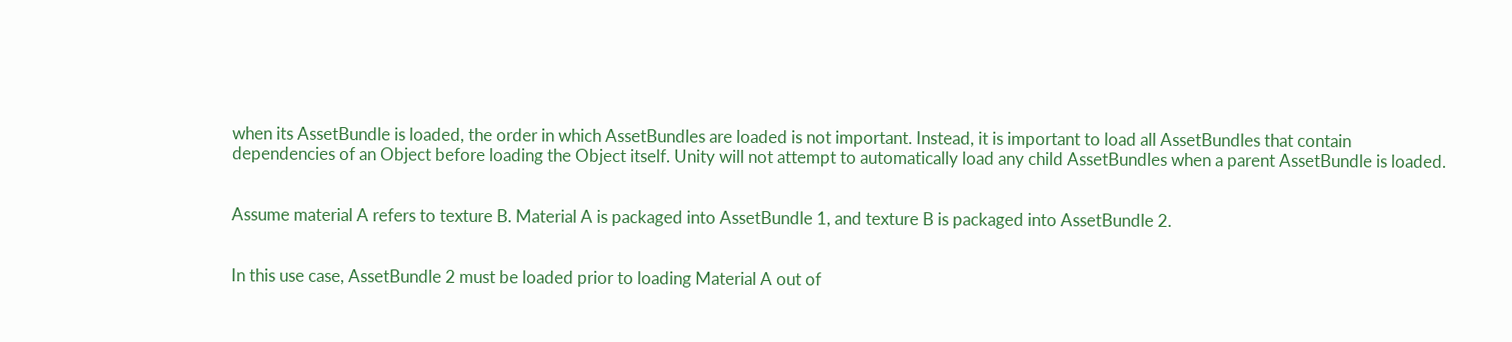when its AssetBundle is loaded, the order in which AssetBundles are loaded is not important. Instead, it is important to load all AssetBundles that contain dependencies of an Object before loading the Object itself. Unity will not attempt to automatically load any child AssetBundles when a parent AssetBundle is loaded.


Assume material A refers to texture B. Material A is packaged into AssetBundle 1, and texture B is packaged into AssetBundle 2.


In this use case, AssetBundle 2 must be loaded prior to loading Material A out of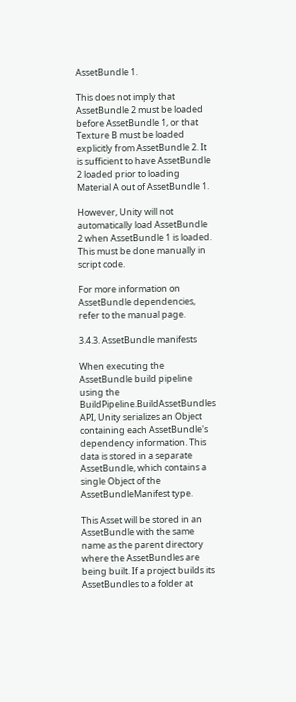AssetBundle 1.

This does not imply that AssetBundle 2 must be loaded before AssetBundle 1, or that Texture B must be loaded explicitly from AssetBundle 2. It is sufficient to have AssetBundle 2 loaded prior to loading Material A out of AssetBundle 1.

However, Unity will not automatically load AssetBundle 2 when AssetBundle 1 is loaded. This must be done manually in script code.

For more information on AssetBundle dependencies, refer to the manual page.

3.4.3. AssetBundle manifests

When executing the AssetBundle build pipeline using the BuildPipeline.BuildAssetBundles API, Unity serializes an Object containing each AssetBundle's dependency information. This data is stored in a separate AssetBundle, which contains a single Object of the AssetBundleManifest type.

This Asset will be stored in an AssetBundle with the same name as the parent directory where the AssetBundles are being built. If a project builds its AssetBundles to a folder at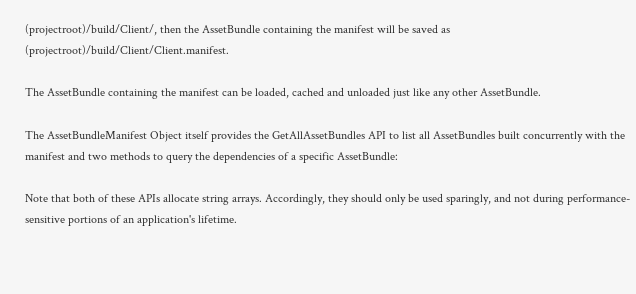(projectroot)/build/Client/, then the AssetBundle containing the manifest will be saved as (projectroot)/build/Client/Client.manifest.

The AssetBundle containing the manifest can be loaded, cached and unloaded just like any other AssetBundle.

The AssetBundleManifest Object itself provides the GetAllAssetBundles API to list all AssetBundles built concurrently with the manifest and two methods to query the dependencies of a specific AssetBundle:

Note that both of these APIs allocate string arrays. Accordingly, they should only be used sparingly, and not during performance-sensitive portions of an application's lifetime.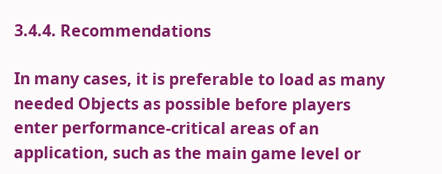3.4.4. Recommendations

In many cases, it is preferable to load as many needed Objects as possible before players enter performance-critical areas of an application, such as the main game level or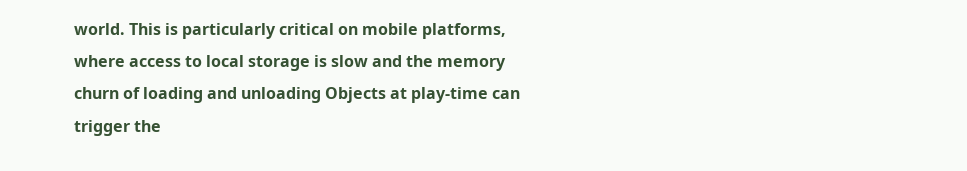world. This is particularly critical on mobile platforms, where access to local storage is slow and the memory churn of loading and unloading Objects at play-time can trigger the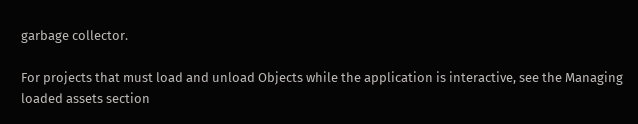garbage collector.

For projects that must load and unload Objects while the application is interactive, see the Managing loaded assets section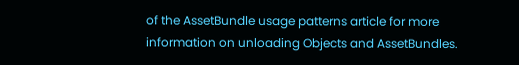of the AssetBundle usage patterns article for more information on unloading Objects and AssetBundles.